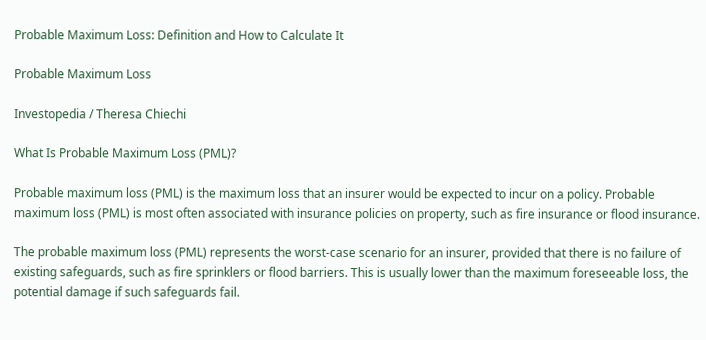Probable Maximum Loss: Definition and How to Calculate It

Probable Maximum Loss

Investopedia / Theresa Chiechi

What Is Probable Maximum Loss (PML)?

Probable maximum loss (PML) is the maximum loss that an insurer would be expected to incur on a policy. Probable maximum loss (PML) is most often associated with insurance policies on property, such as fire insurance or flood insurance.

The probable maximum loss (PML) represents the worst-case scenario for an insurer, provided that there is no failure of existing safeguards, such as fire sprinklers or flood barriers. This is usually lower than the maximum foreseeable loss, the potential damage if such safeguards fail.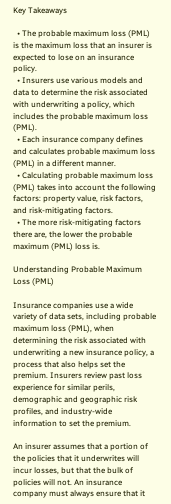Key Takeaways

  • The probable maximum loss (PML) is the maximum loss that an insurer is expected to lose on an insurance policy.
  • Insurers use various models and data to determine the risk associated with underwriting a policy, which includes the probable maximum loss (PML).
  • Each insurance company defines and calculates probable maximum loss (PML) in a different manner.
  • Calculating probable maximum loss (PML) takes into account the following factors: property value, risk factors, and risk-mitigating factors.
  • The more risk-mitigating factors there are, the lower the probable maximum (PML) loss is.

Understanding Probable Maximum Loss (PML)

Insurance companies use a wide variety of data sets, including probable maximum loss (PML), when determining the risk associated with underwriting a new insurance policy, a process that also helps set the premium. Insurers review past loss experience for similar perils, demographic and geographic risk profiles, and industry-wide information to set the premium.

An insurer assumes that a portion of the policies that it underwrites will incur losses, but that the bulk of policies will not. An insurance company must always ensure that it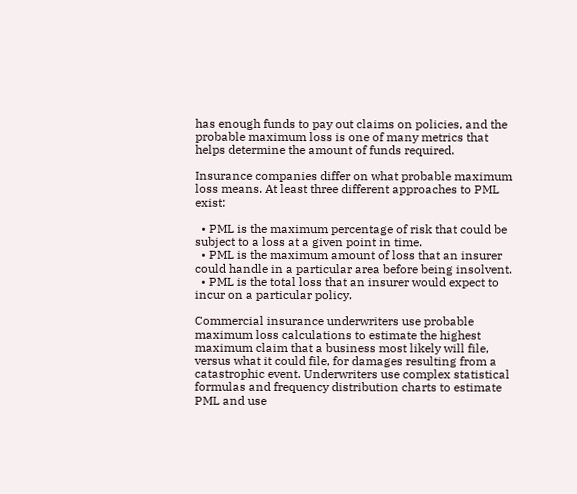has enough funds to pay out claims on policies, and the probable maximum loss is one of many metrics that helps determine the amount of funds required.

Insurance companies differ on what probable maximum loss means. At least three different approaches to PML exist:

  • PML is the maximum percentage of risk that could be subject to a loss at a given point in time.
  • PML is the maximum amount of loss that an insurer could handle in a particular area before being insolvent.
  • PML is the total loss that an insurer would expect to incur on a particular policy.

Commercial insurance underwriters use probable maximum loss calculations to estimate the highest maximum claim that a business most likely will file, versus what it could file, for damages resulting from a catastrophic event. Underwriters use complex statistical formulas and frequency distribution charts to estimate PML and use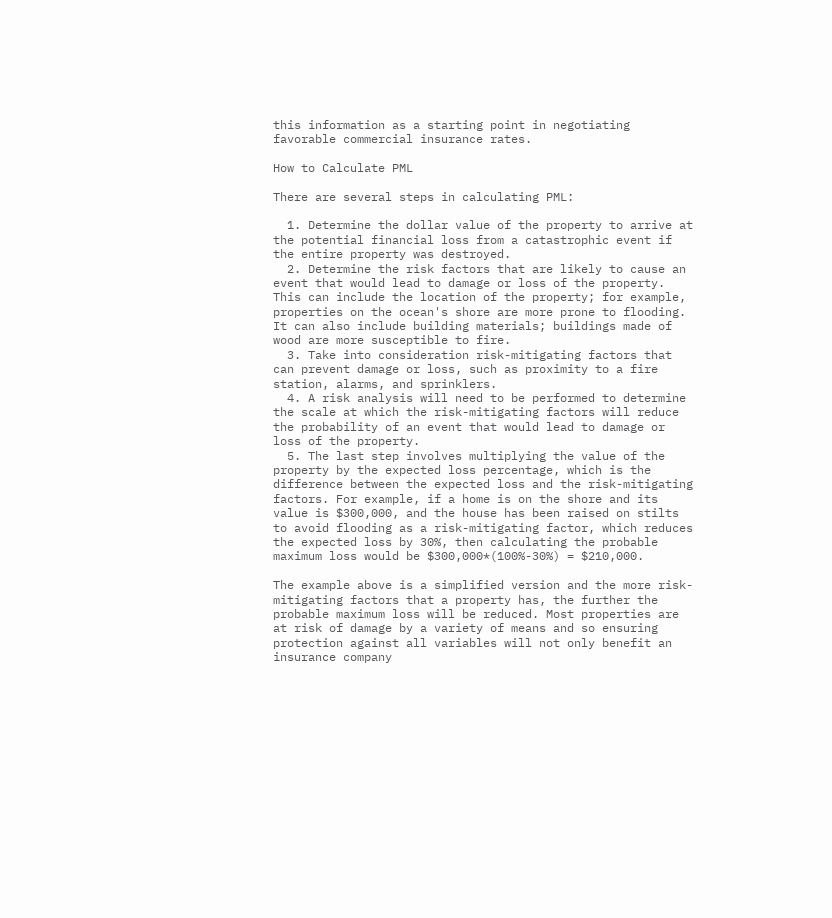this information as a starting point in negotiating favorable commercial insurance rates.

How to Calculate PML

There are several steps in calculating PML:

  1. Determine the dollar value of the property to arrive at the potential financial loss from a catastrophic event if the entire property was destroyed.
  2. Determine the risk factors that are likely to cause an event that would lead to damage or loss of the property. This can include the location of the property; for example, properties on the ocean's shore are more prone to flooding. It can also include building materials; buildings made of wood are more susceptible to fire.
  3. Take into consideration risk-mitigating factors that can prevent damage or loss, such as proximity to a fire station, alarms, and sprinklers.
  4. A risk analysis will need to be performed to determine the scale at which the risk-mitigating factors will reduce the probability of an event that would lead to damage or loss of the property.
  5. The last step involves multiplying the value of the property by the expected loss percentage, which is the difference between the expected loss and the risk-mitigating factors. For example, if a home is on the shore and its value is $300,000, and the house has been raised on stilts to avoid flooding as a risk-mitigating factor, which reduces the expected loss by 30%, then calculating the probable maximum loss would be $300,000*(100%-30%) = $210,000.

The example above is a simplified version and the more risk-mitigating factors that a property has, the further the probable maximum loss will be reduced. Most properties are at risk of damage by a variety of means and so ensuring protection against all variables will not only benefit an insurance company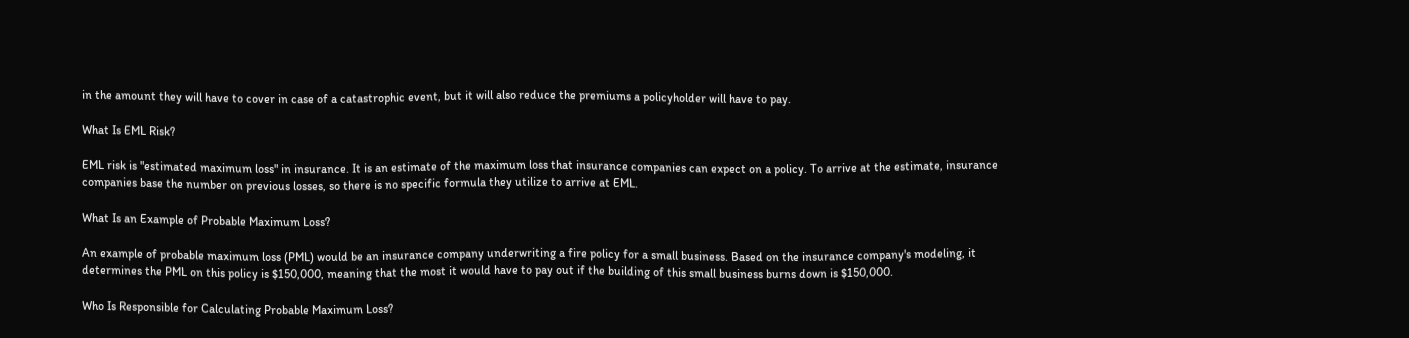in the amount they will have to cover in case of a catastrophic event, but it will also reduce the premiums a policyholder will have to pay.

What Is EML Risk?

EML risk is "estimated maximum loss" in insurance. It is an estimate of the maximum loss that insurance companies can expect on a policy. To arrive at the estimate, insurance companies base the number on previous losses, so there is no specific formula they utilize to arrive at EML.

What Is an Example of Probable Maximum Loss?

An example of probable maximum loss (PML) would be an insurance company underwriting a fire policy for a small business. Based on the insurance company's modeling, it determines the PML on this policy is $150,000, meaning that the most it would have to pay out if the building of this small business burns down is $150,000.

Who Is Responsible for Calculating Probable Maximum Loss?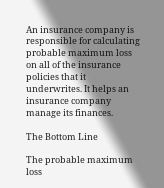An insurance company is responsible for calculating probable maximum loss on all of the insurance policies that it underwrites. It helps an insurance company manage its finances.

The Bottom Line

The probable maximum loss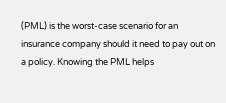(PML) is the worst-case scenario for an insurance company should it need to pay out on a policy. Knowing the PML helps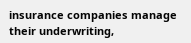insurance companies manage their underwriting,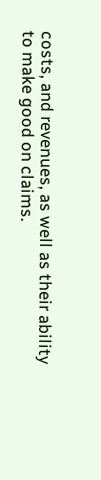costs, and revenues, as well as their ability to make good on claims.